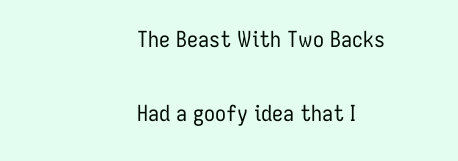The Beast With Two Backs

Had a goofy idea that I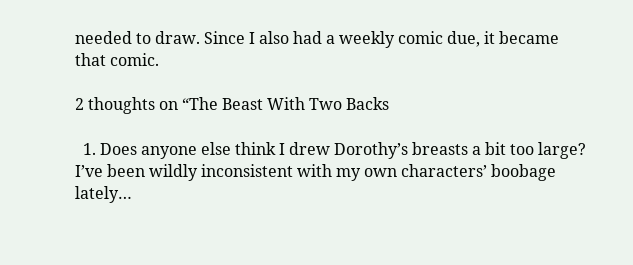needed to draw. Since I also had a weekly comic due, it became that comic.

2 thoughts on “The Beast With Two Backs

  1. Does anyone else think I drew Dorothy’s breasts a bit too large? I’ve been wildly inconsistent with my own characters’ boobage lately…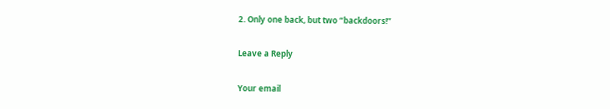2. Only one back, but two “backdoors!”

Leave a Reply

Your email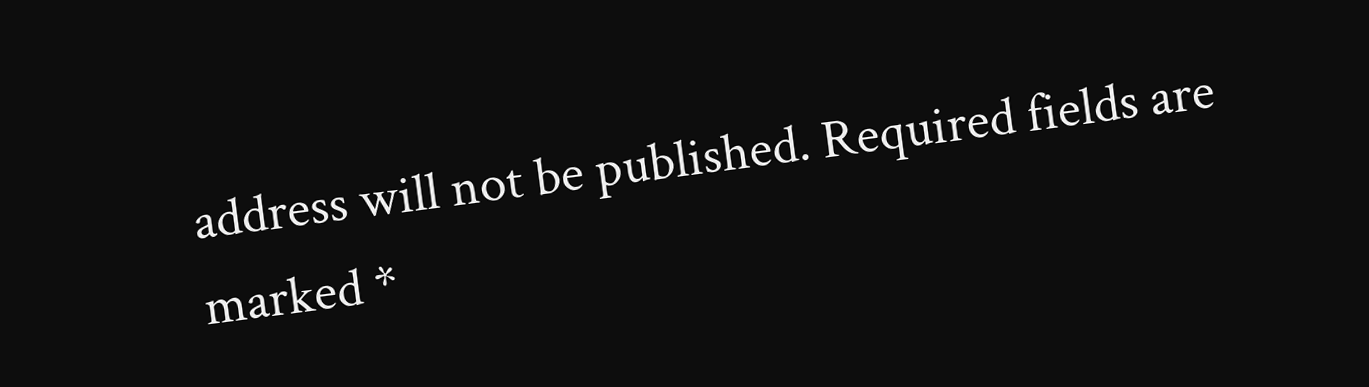address will not be published. Required fields are marked *